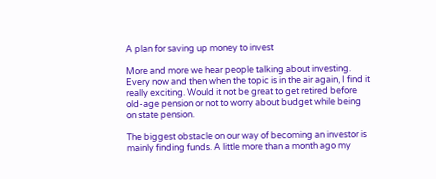A plan for saving up money to invest

More and more we hear people talking about investing. Every now and then when the topic is in the air again, I find it really exciting. Would it not be great to get retired before old-age pension or not to worry about budget while being on state pension.

The biggest obstacle on our way of becoming an investor is mainly finding funds. A little more than a month ago my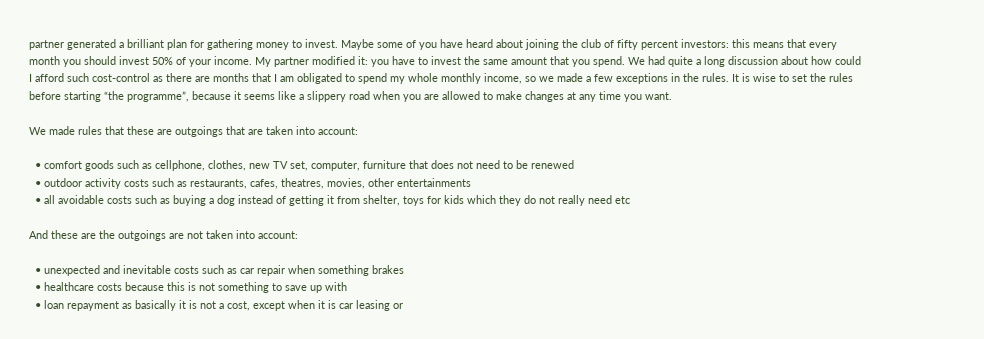partner generated a brilliant plan for gathering money to invest. Maybe some of you have heard about joining the club of fifty percent investors: this means that every month you should invest 50% of your income. My partner modified it: you have to invest the same amount that you spend. We had quite a long discussion about how could I afford such cost-control as there are months that I am obligated to spend my whole monthly income, so we made a few exceptions in the rules. It is wise to set the rules before starting “the programme”, because it seems like a slippery road when you are allowed to make changes at any time you want.

We made rules that these are outgoings that are taken into account:

  • comfort goods such as cellphone, clothes, new TV set, computer, furniture that does not need to be renewed
  • outdoor activity costs such as restaurants, cafes, theatres, movies, other entertainments
  • all avoidable costs such as buying a dog instead of getting it from shelter, toys for kids which they do not really need etc

And these are the outgoings are not taken into account:

  • unexpected and inevitable costs such as car repair when something brakes
  • healthcare costs because this is not something to save up with
  • loan repayment as basically it is not a cost, except when it is car leasing or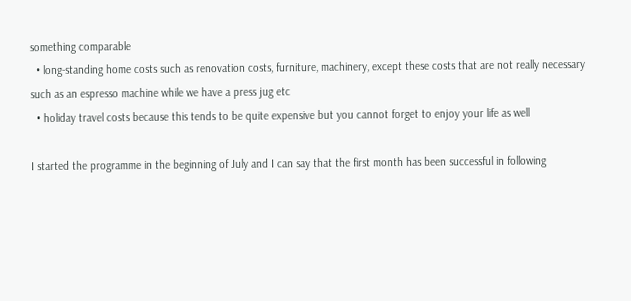something comparable
  • long-standing home costs such as renovation costs, furniture, machinery, except these costs that are not really necessary such as an espresso machine while we have a press jug etc
  • holiday travel costs because this tends to be quite expensive but you cannot forget to enjoy your life as well

I started the programme in the beginning of July and I can say that the first month has been successful in following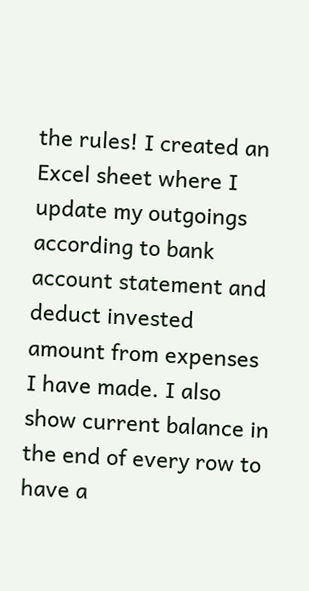the rules! I created an Excel sheet where I update my outgoings according to bank account statement and deduct invested amount from expenses I have made. I also show current balance in the end of every row to have a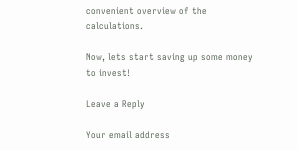convenient overview of the calculations.

Now, lets start saving up some money to invest!

Leave a Reply

Your email address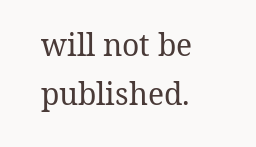will not be published.